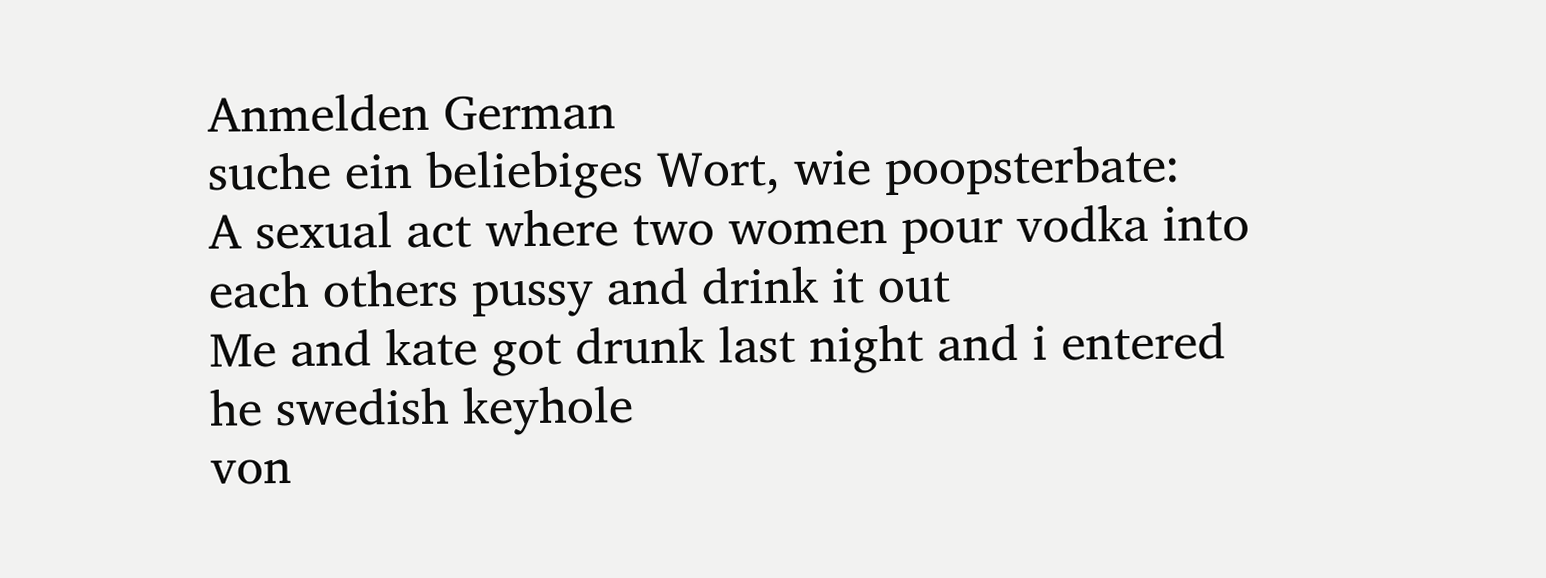Anmelden German
suche ein beliebiges Wort, wie poopsterbate:
A sexual act where two women pour vodka into each others pussy and drink it out
Me and kate got drunk last night and i entered he swedish keyhole
von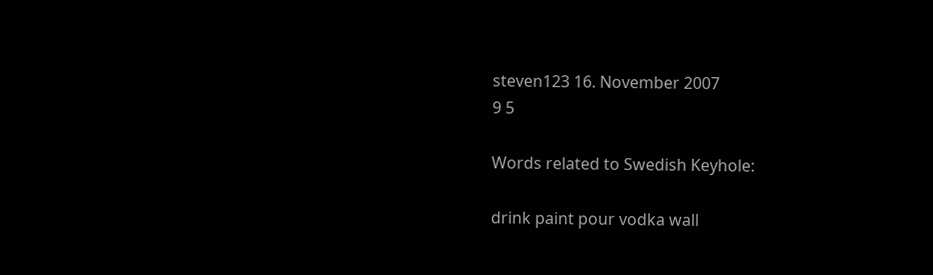steven123 16. November 2007
9 5

Words related to Swedish Keyhole:

drink paint pour vodka wall